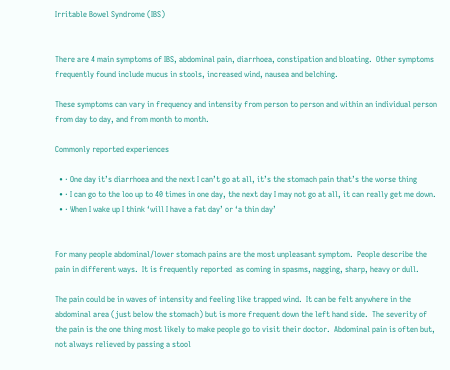Irritable Bowel Syndrome (IBS)


There are 4 main symptoms of IBS, abdominal pain, diarrhoea, constipation and bloating.  Other symptoms frequently found include mucus in stools, increased wind, nausea and belching.

These symptoms can vary in frequency and intensity from person to person and within an individual person from day to day, and from month to month.

Commonly reported experiences

  • · One day it’s diarrhoea and the next I can’t go at all, it’s the stomach pain that’s the worse thing
  • · I can go to the loo up to 40 times in one day, the next day I may not go at all, it can really get me down.
  • · When I wake up I think ‘will I have a fat day’ or ‘a thin day’


For many people abdominal/lower stomach pains are the most unpleasant symptom.  People describe the pain in different ways.  It is frequently reported  as coming in spasms, nagging, sharp, heavy or dull.

The pain could be in waves of intensity and feeling like trapped wind.  It can be felt anywhere in the abdominal area (just below the stomach) but is more frequent down the left hand side.  The severity of the pain is the one thing most likely to make people go to visit their doctor.  Abdominal pain is often but, not always relieved by passing a stool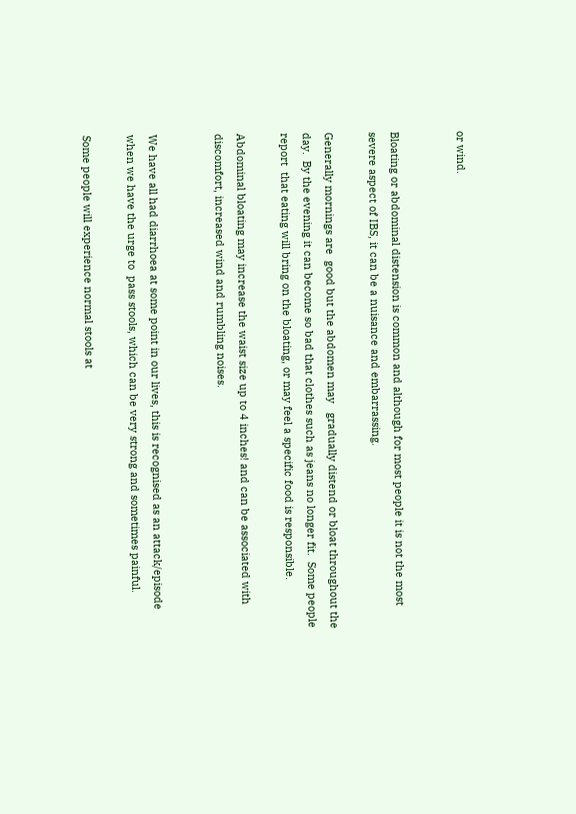or wind.


Bloating or abdominal distension is common and although for most people it is not the most severe aspect of IBS, it can be a nuisance and embarrassing.

Generally mornings are  good but the abdomen may   gradually distend or bloat throughout the day.  By the evening it can become so bad that clothes such as jeans no longer fit.  Some people report  that eating will bring on the bloating, or may feel a specific food is responsible.

Abdominal bloating may increase the waist size up to 4 inches! and can be associated with discomfort, increased wind and rumbling noises.


We have all had diarrhoea at some point in our lives, this is recognised as an attack/episode when we have the urge to  pass stools, which can be very strong and sometimes painful.

Some people will experience normal stools at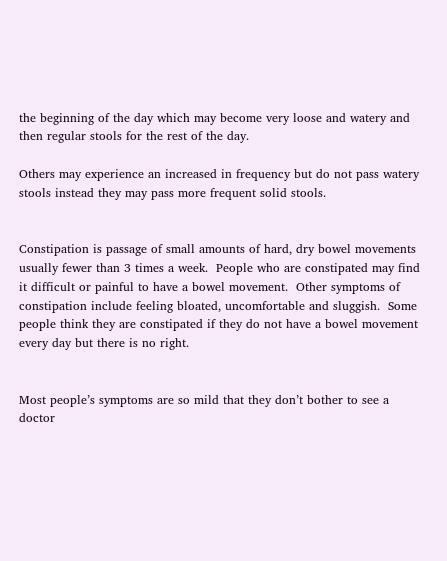the beginning of the day which may become very loose and watery and then regular stools for the rest of the day.

Others may experience an increased in frequency but do not pass watery stools instead they may pass more frequent solid stools.


Constipation is passage of small amounts of hard, dry bowel movements usually fewer than 3 times a week.  People who are constipated may find it difficult or painful to have a bowel movement.  Other symptoms of constipation include feeling bloated, uncomfortable and sluggish.  Some people think they are constipated if they do not have a bowel movement every day but there is no right.


Most people’s symptoms are so mild that they don’t bother to see a doctor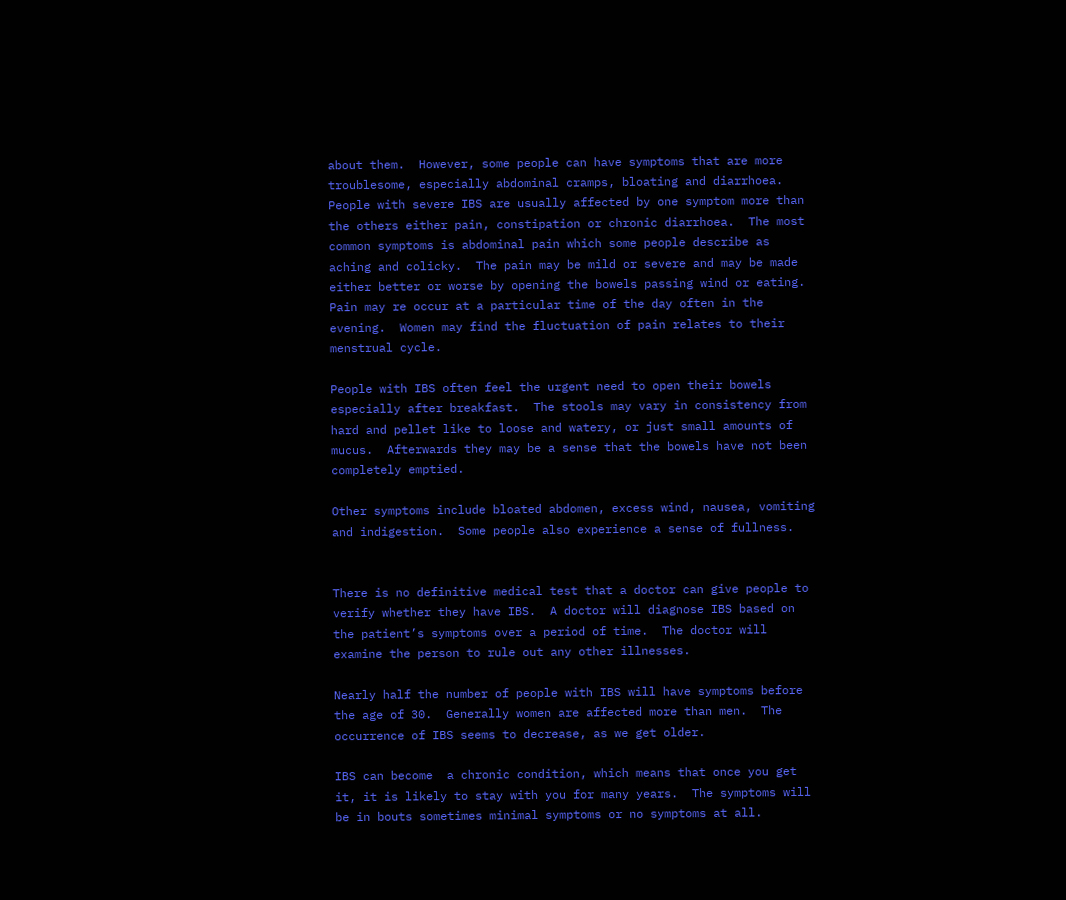about them.  However, some people can have symptoms that are more troublesome, especially abdominal cramps, bloating and diarrhoea.  People with severe IBS are usually affected by one symptom more than the others either pain, constipation or chronic diarrhoea.  The most common symptoms is abdominal pain which some people describe as aching and colicky.  The pain may be mild or severe and may be made either better or worse by opening the bowels passing wind or eating.  Pain may re occur at a particular time of the day often in the evening.  Women may find the fluctuation of pain relates to their menstrual cycle.

People with IBS often feel the urgent need to open their bowels especially after breakfast.  The stools may vary in consistency from hard and pellet like to loose and watery, or just small amounts of mucus.  Afterwards they may be a sense that the bowels have not been completely emptied.

Other symptoms include bloated abdomen, excess wind, nausea, vomiting and indigestion.  Some people also experience a sense of fullness.


There is no definitive medical test that a doctor can give people to verify whether they have IBS.  A doctor will diagnose IBS based on the patient’s symptoms over a period of time.  The doctor will examine the person to rule out any other illnesses.

Nearly half the number of people with IBS will have symptoms before the age of 30.  Generally women are affected more than men.  The occurrence of IBS seems to decrease, as we get older.

IBS can become  a chronic condition, which means that once you get it, it is likely to stay with you for many years.  The symptoms will be in bouts sometimes minimal symptoms or no symptoms at all.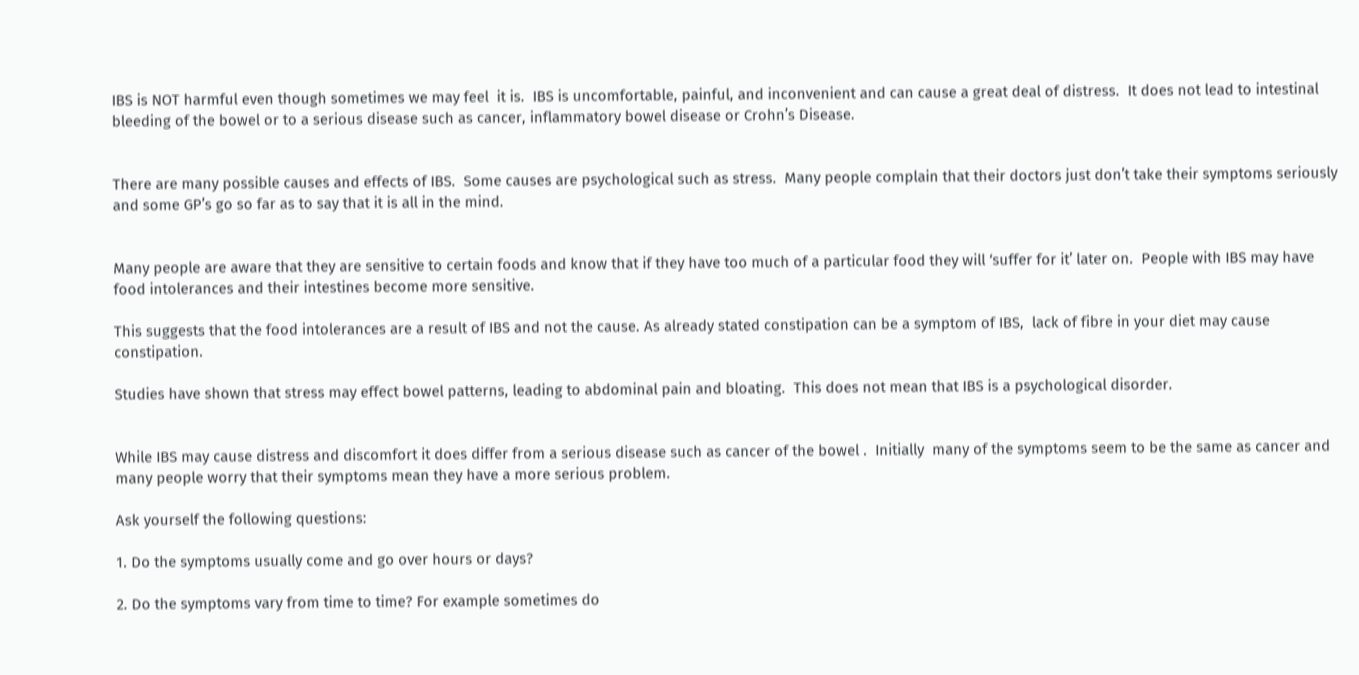IBS is NOT harmful even though sometimes we may feel  it is.  IBS is uncomfortable, painful, and inconvenient and can cause a great deal of distress.  It does not lead to intestinal bleeding of the bowel or to a serious disease such as cancer, inflammatory bowel disease or Crohn’s Disease.


There are many possible causes and effects of IBS.  Some causes are psychological such as stress.  Many people complain that their doctors just don’t take their symptoms seriously and some GP’s go so far as to say that it is all in the mind.


Many people are aware that they are sensitive to certain foods and know that if they have too much of a particular food they will ‘suffer for it’ later on.  People with IBS may have food intolerances and their intestines become more sensitive.

This suggests that the food intolerances are a result of IBS and not the cause. As already stated constipation can be a symptom of IBS,  lack of fibre in your diet may cause constipation.

Studies have shown that stress may effect bowel patterns, leading to abdominal pain and bloating.  This does not mean that IBS is a psychological disorder.


While IBS may cause distress and discomfort it does differ from a serious disease such as cancer of the bowel .  Initially  many of the symptoms seem to be the same as cancer and many people worry that their symptoms mean they have a more serious problem.

Ask yourself the following questions:

1. Do the symptoms usually come and go over hours or days?

2. Do the symptoms vary from time to time? For example sometimes do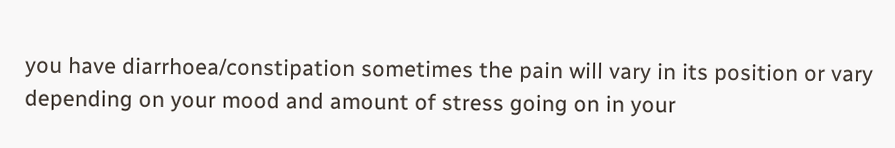you have diarrhoea/constipation sometimes the pain will vary in its position or vary depending on your mood and amount of stress going on in your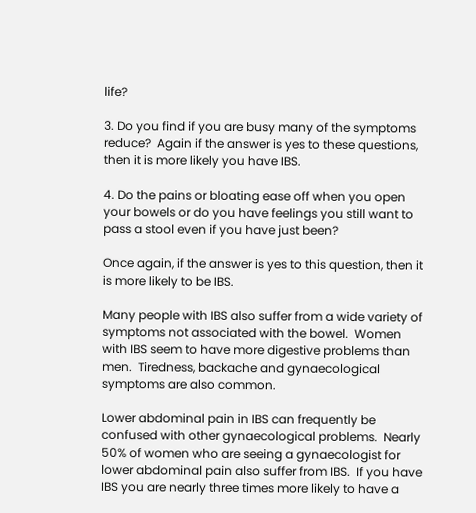life?

3. Do you find if you are busy many of the symptoms reduce?  Again if the answer is yes to these questions, then it is more likely you have IBS.

4. Do the pains or bloating ease off when you open your bowels or do you have feelings you still want to pass a stool even if you have just been?

Once again, if the answer is yes to this question, then it is more likely to be IBS.

Many people with IBS also suffer from a wide variety of symptoms not associated with the bowel.  Women with IBS seem to have more digestive problems than men.  Tiredness, backache and gynaecological symptoms are also common.

Lower abdominal pain in IBS can frequently be confused with other gynaecological problems.  Nearly 50% of women who are seeing a gynaecologist for lower abdominal pain also suffer from IBS.  If you have IBS you are nearly three times more likely to have a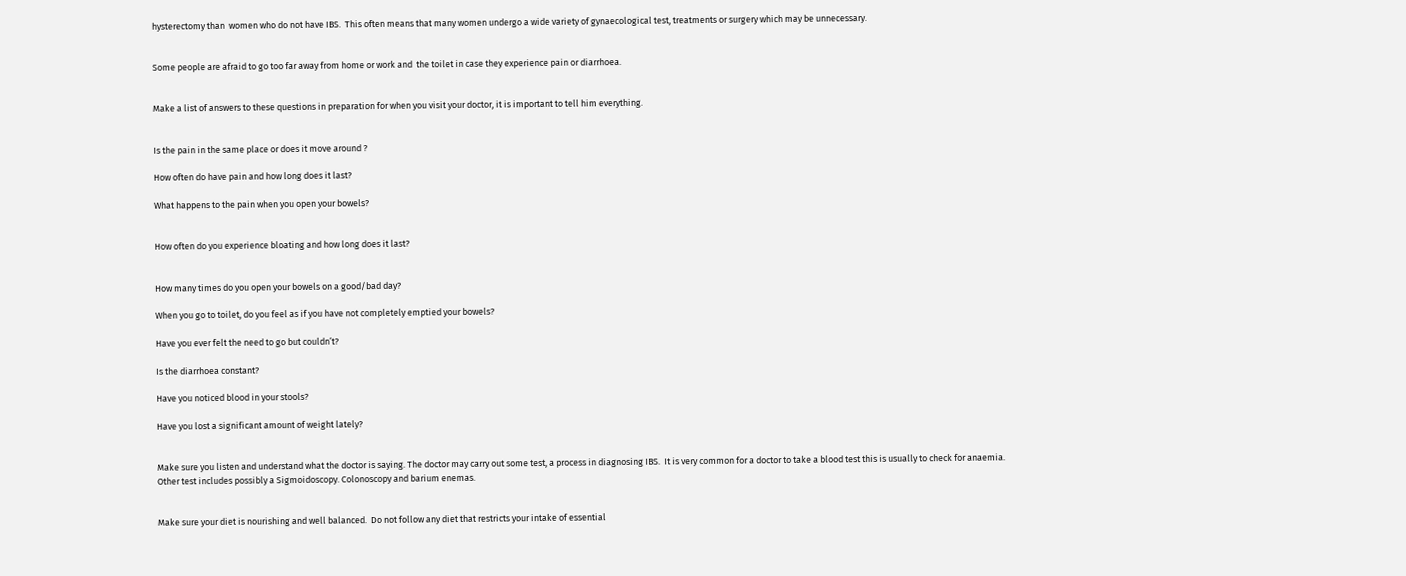hysterectomy than  women who do not have IBS.  This often means that many women undergo a wide variety of gynaecological test, treatments or surgery which may be unnecessary.


Some people are afraid to go too far away from home or work and  the toilet in case they experience pain or diarrhoea.


Make a list of answers to these questions in preparation for when you visit your doctor, it is important to tell him everything.


Is the pain in the same place or does it move around ?

How often do have pain and how long does it last?

What happens to the pain when you open your bowels?


How often do you experience bloating and how long does it last?


How many times do you open your bowels on a good/bad day?

When you go to toilet, do you feel as if you have not completely emptied your bowels?

Have you ever felt the need to go but couldn’t?

Is the diarrhoea constant?

Have you noticed blood in your stools?

Have you lost a significant amount of weight lately?


Make sure you listen and understand what the doctor is saying. The doctor may carry out some test, a process in diagnosing IBS.  It is very common for a doctor to take a blood test this is usually to check for anaemia.  Other test includes possibly a Sigmoidoscopy. Colonoscopy and barium enemas.


Make sure your diet is nourishing and well balanced.  Do not follow any diet that restricts your intake of essential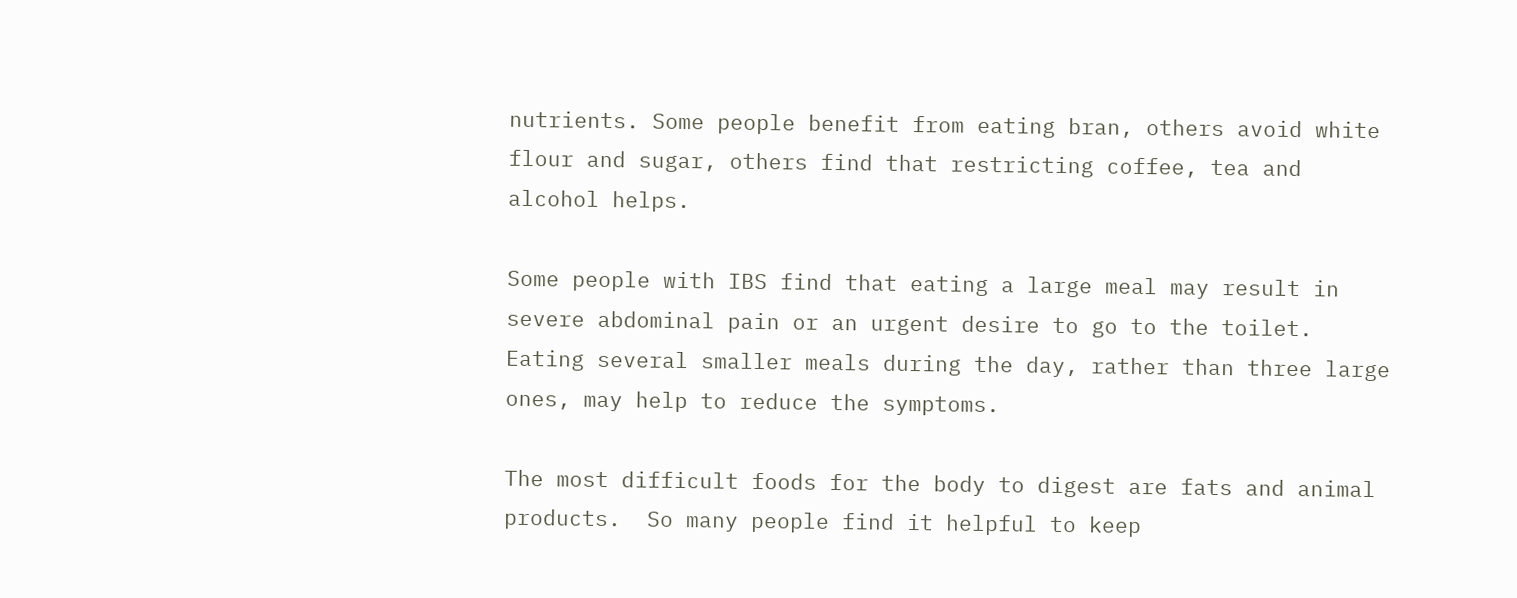nutrients. Some people benefit from eating bran, others avoid white flour and sugar, others find that restricting coffee, tea and alcohol helps.

Some people with IBS find that eating a large meal may result in severe abdominal pain or an urgent desire to go to the toilet.  Eating several smaller meals during the day, rather than three large ones, may help to reduce the symptoms.

The most difficult foods for the body to digest are fats and animal products.  So many people find it helpful to keep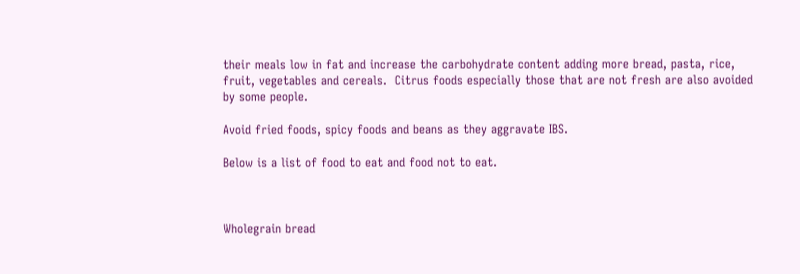their meals low in fat and increase the carbohydrate content adding more bread, pasta, rice, fruit, vegetables and cereals.  Citrus foods especially those that are not fresh are also avoided by some people.

Avoid fried foods, spicy foods and beans as they aggravate IBS.

Below is a list of food to eat and food not to eat.



Wholegrain bread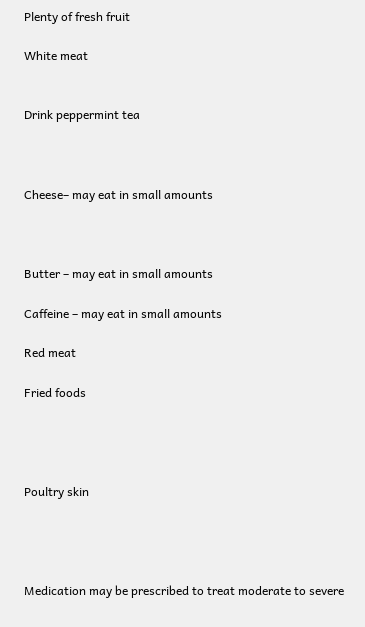Plenty of fresh fruit

White meat


Drink peppermint tea



Cheese– may eat in small amounts



Butter – may eat in small amounts

Caffeine – may eat in small amounts

Red meat

Fried foods




Poultry skin




Medication may be prescribed to treat moderate to severe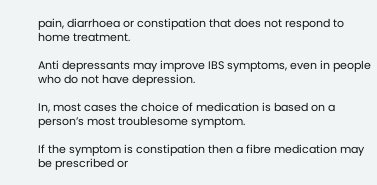pain, diarrhoea or constipation that does not respond to home treatment.

Anti depressants may improve IBS symptoms, even in people who do not have depression.

In, most cases the choice of medication is based on a person’s most troublesome symptom.

If the symptom is constipation then a fibre medication may be prescribed or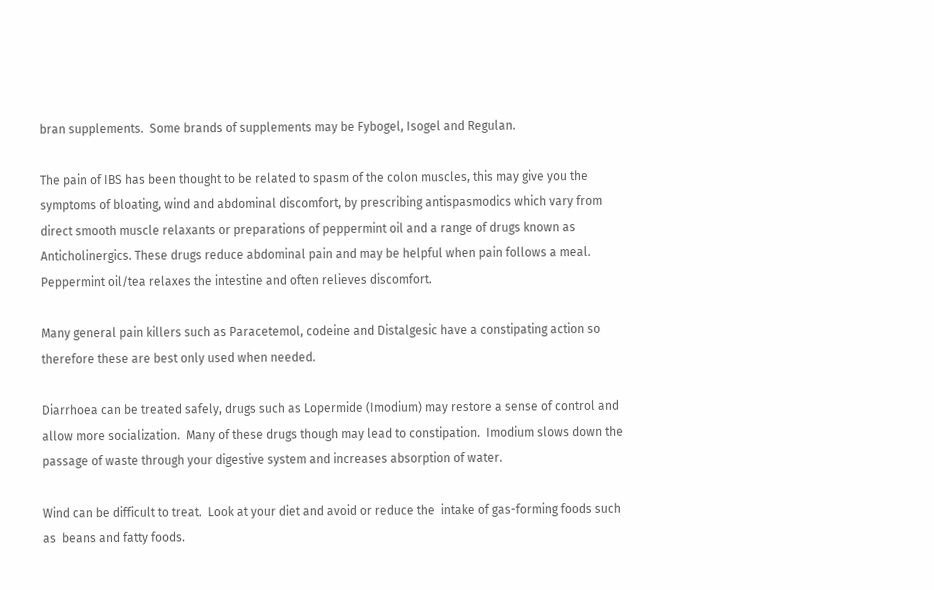bran supplements.  Some brands of supplements may be Fybogel, Isogel and Regulan.

The pain of IBS has been thought to be related to spasm of the colon muscles, this may give you the symptoms of bloating, wind and abdominal discomfort, by prescribing antispasmodics which vary from direct smooth muscle relaxants or preparations of peppermint oil and a range of drugs known as Anticholinergics. These drugs reduce abdominal pain and may be helpful when pain follows a meal.  Peppermint oil/tea relaxes the intestine and often relieves discomfort.

Many general pain killers such as Paracetemol, codeine and Distalgesic have a constipating action so therefore these are best only used when needed.

Diarrhoea can be treated safely, drugs such as Lopermide (Imodium) may restore a sense of control and allow more socialization.  Many of these drugs though may lead to constipation.  Imodium slows down the passage of waste through your digestive system and increases absorption of water.

Wind can be difficult to treat.  Look at your diet and avoid or reduce the  intake of gas-forming foods such as  beans and fatty foods.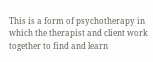This is a form of psychotherapy in which the therapist and client work together to find and learn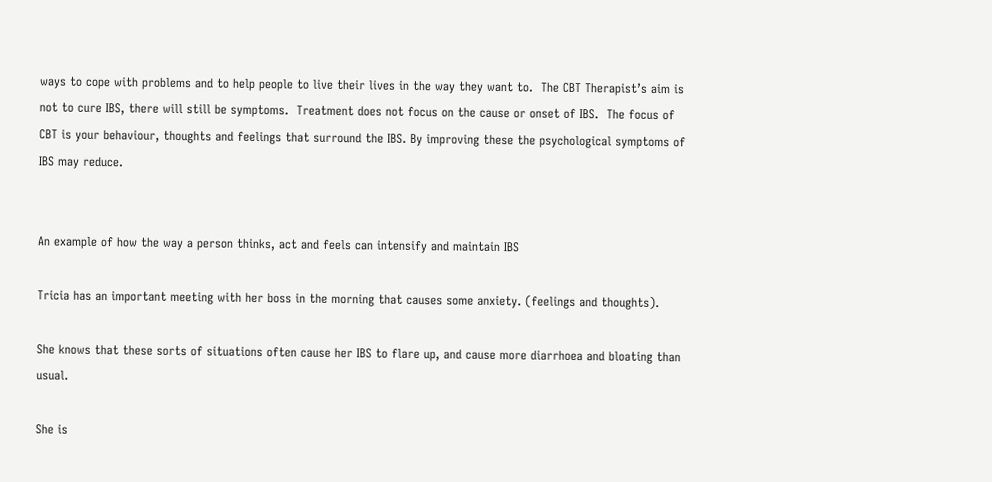ways to cope with problems and to help people to live their lives in the way they want to.  The CBT Therapist’s aim is not to cure IBS, there will still be symptoms.  Treatment does not focus on the cause or onset of IBS.  The focus of CBT is your behaviour, thoughts and feelings that surround the IBS. By improving these the psychological symptoms of IBS may reduce.


An example of how the way a person thinks, act and feels can intensify and maintain IBS

Tricia has an important meeting with her boss in the morning that causes some anxiety. (feelings and thoughts).

She knows that these sorts of situations often cause her IBS to flare up, and cause more diarrhoea and bloating than usual.

She is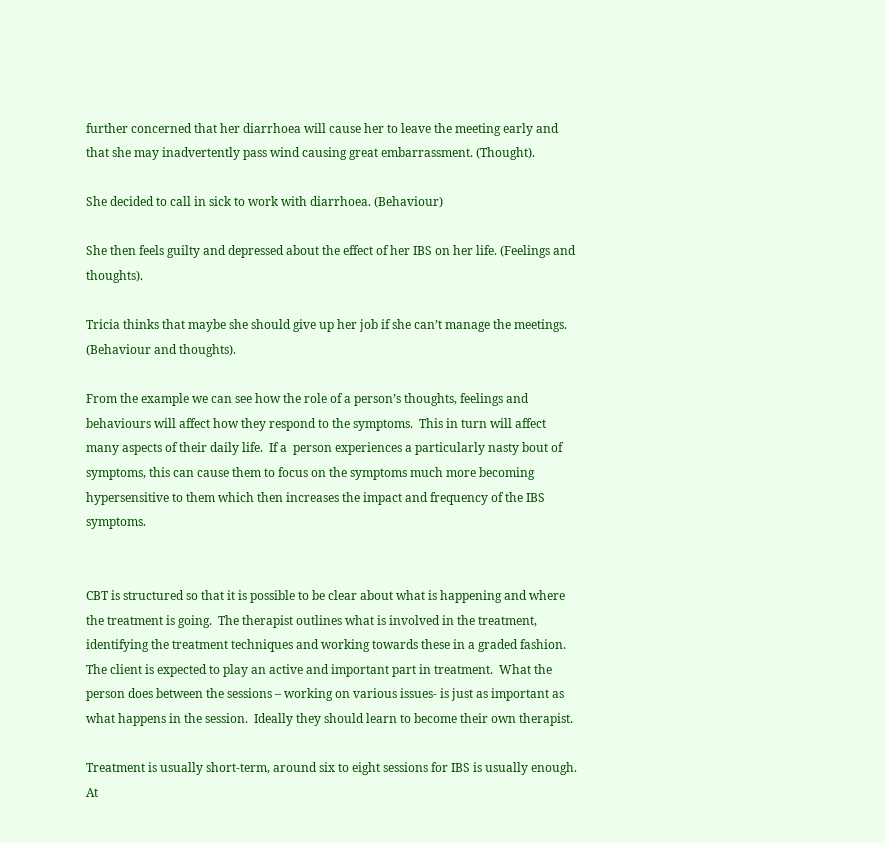further concerned that her diarrhoea will cause her to leave the meeting early and that she may inadvertently pass wind causing great embarrassment. (Thought).

She decided to call in sick to work with diarrhoea. (Behaviour)

She then feels guilty and depressed about the effect of her IBS on her life. (Feelings and thoughts).

Tricia thinks that maybe she should give up her job if she can’t manage the meetings. (Behaviour and thoughts).

From the example we can see how the role of a person’s thoughts, feelings and behaviours will affect how they respond to the symptoms.  This in turn will affect many aspects of their daily life.  If a  person experiences a particularly nasty bout of symptoms, this can cause them to focus on the symptoms much more becoming hypersensitive to them which then increases the impact and frequency of the IBS symptoms.


CBT is structured so that it is possible to be clear about what is happening and where the treatment is going.  The therapist outlines what is involved in the treatment, identifying the treatment techniques and working towards these in a graded fashion.  The client is expected to play an active and important part in treatment.  What the person does between the sessions – working on various issues- is just as important as what happens in the session.  Ideally they should learn to become their own therapist.

Treatment is usually short-term, around six to eight sessions for IBS is usually enough.  At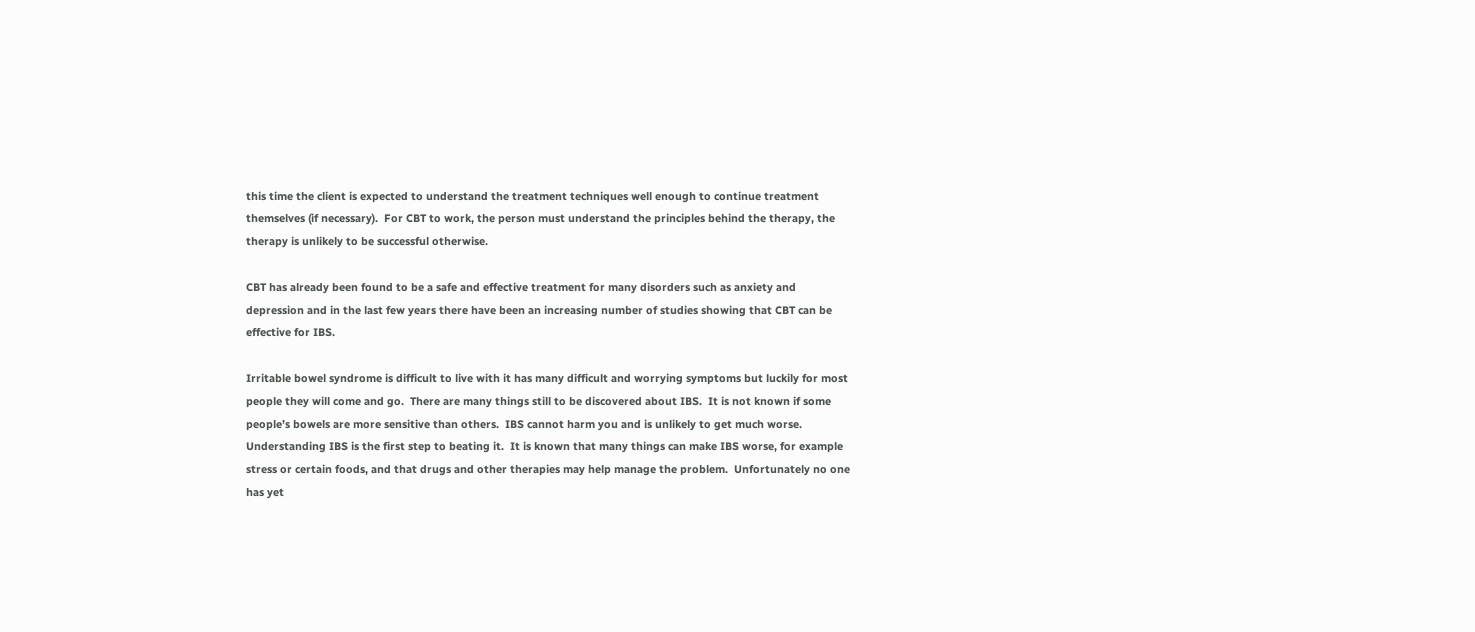this time the client is expected to understand the treatment techniques well enough to continue treatment themselves (if necessary).  For CBT to work, the person must understand the principles behind the therapy, the therapy is unlikely to be successful otherwise.

CBT has already been found to be a safe and effective treatment for many disorders such as anxiety and depression and in the last few years there have been an increasing number of studies showing that CBT can be effective for IBS.

Irritable bowel syndrome is difficult to live with it has many difficult and worrying symptoms but luckily for most people they will come and go.  There are many things still to be discovered about IBS.  It is not known if some people’s bowels are more sensitive than others.  IBS cannot harm you and is unlikely to get much worse.  Understanding IBS is the first step to beating it.  It is known that many things can make IBS worse, for example stress or certain foods, and that drugs and other therapies may help manage the problem.  Unfortunately no one has yet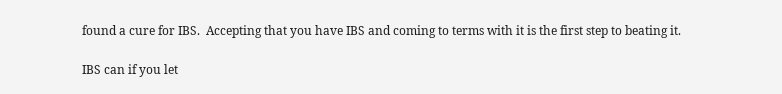found a cure for IBS.  Accepting that you have IBS and coming to terms with it is the first step to beating it.

IBS can if you let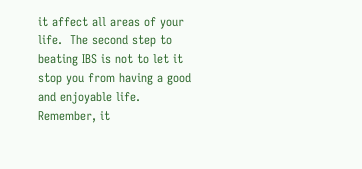it affect all areas of your life.  The second step to beating IBS is not to let it stop you from having a good and enjoyable life.  Remember, it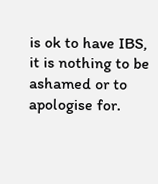is ok to have IBS, it is nothing to be ashamed or to apologise for.